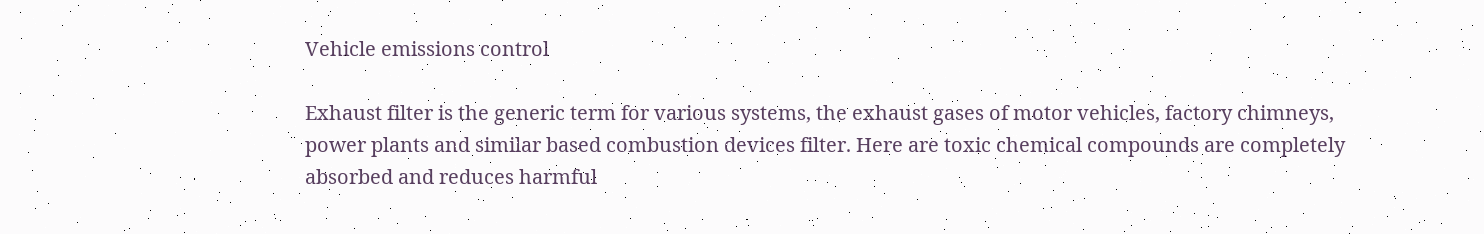Vehicle emissions control

Exhaust filter is the generic term for various systems, the exhaust gases of motor vehicles, factory chimneys, power plants and similar based combustion devices filter. Here are toxic chemical compounds are completely absorbed and reduces harmful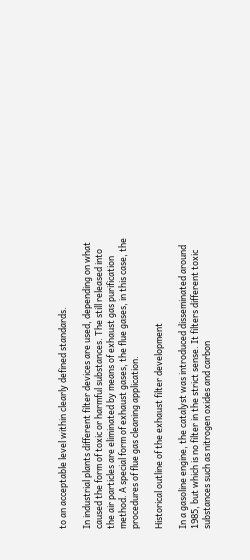to an acceptable level within clearly defined standards.

In industrial plants different filter devices are used, depending on what caused the form of toxic or harmful substances. The still released into the air particles are eliminated by means of exhaust gas purification method. A special form of exhaust gases, the flue gases, in this case, the procedures of flue gas cleaning application.

Historical outline of the exhaust filter development

In a gasoline engine, the catalyst was introduced disseminated around 1985, but which is no filter in the strict sense. It filters different toxic substances such as nitrogen oxides and carbon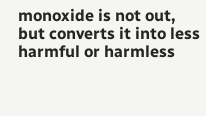monoxide is not out, but converts it into less harmful or harmless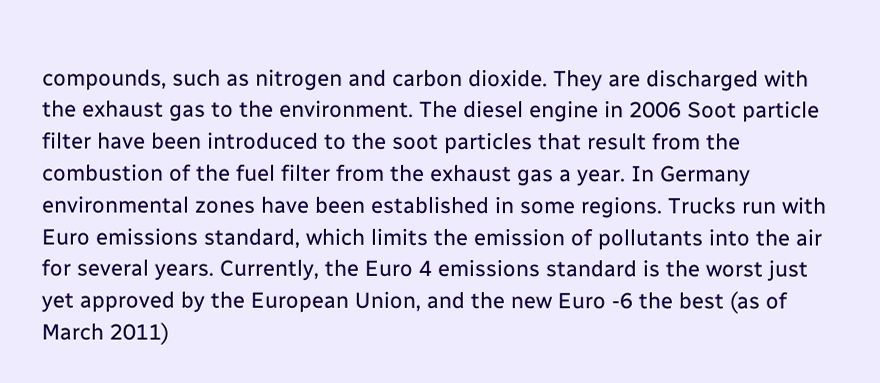compounds, such as nitrogen and carbon dioxide. They are discharged with the exhaust gas to the environment. The diesel engine in 2006 Soot particle filter have been introduced to the soot particles that result from the combustion of the fuel filter from the exhaust gas a year. In Germany environmental zones have been established in some regions. Trucks run with Euro emissions standard, which limits the emission of pollutants into the air for several years. Currently, the Euro 4 emissions standard is the worst just yet approved by the European Union, and the new Euro -6 the best (as of March 2011)